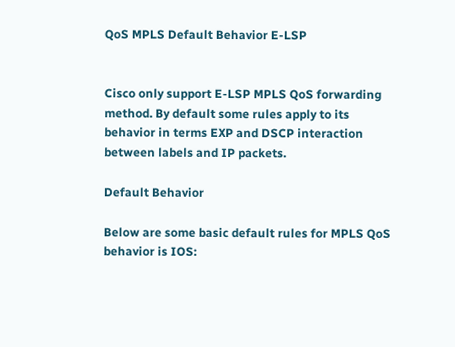QoS MPLS Default Behavior E-LSP


Cisco only support E-LSP MPLS QoS forwarding method. By default some rules apply to its behavior in terms EXP and DSCP interaction between labels and IP packets.

Default Behavior

Below are some basic default rules for MPLS QoS behavior is IOS: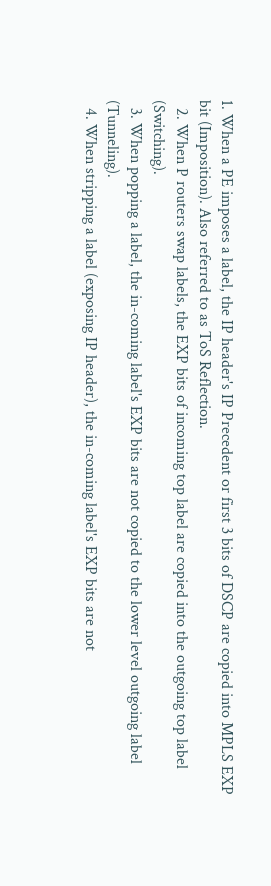1. When a PE imposes a label, the IP header's IP Precedent or first 3 bits of DSCP are copied into MPLS EXP bit (Imposition). Also referred to as ToS Reflection.
  2. When P routers swap labels, the EXP bits of incoming top label are copied into the outgoing top label (Switching).
  3. When popping a label, the in-coming label's EXP bits are not copied to the lower level outgoing label (Tunneling).
  4. When stripping a label (exposing IP header), the in-coming label's EXP bits are not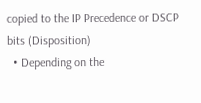copied to the IP Precedence or DSCP bits (Disposition)
  • Depending on the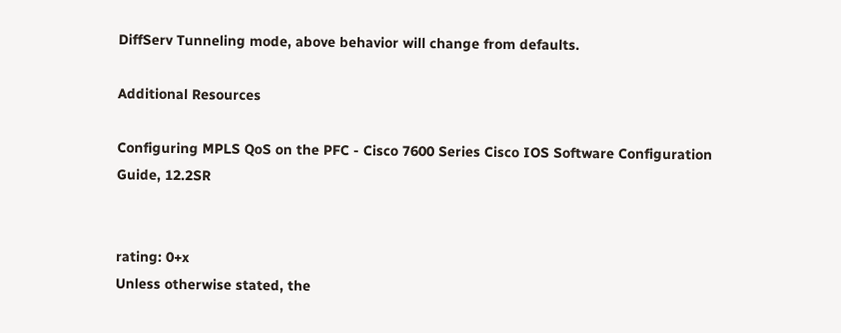DiffServ Tunneling mode, above behavior will change from defaults.

Additional Resources

Configuring MPLS QoS on the PFC - Cisco 7600 Series Cisco IOS Software Configuration Guide, 12.2SR


rating: 0+x
Unless otherwise stated, the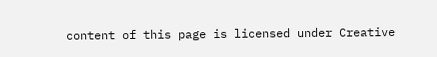content of this page is licensed under Creative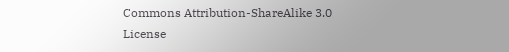Commons Attribution-ShareAlike 3.0 License